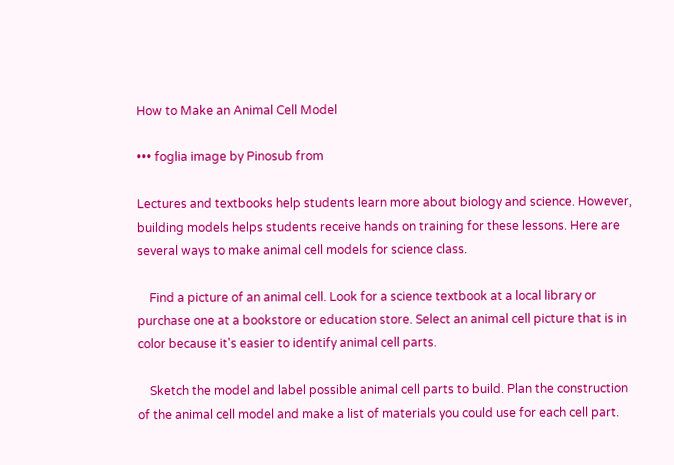How to Make an Animal Cell Model

••• foglia image by Pinosub from

Lectures and textbooks help students learn more about biology and science. However, building models helps students receive hands on training for these lessons. Here are several ways to make animal cell models for science class.

    Find a picture of an animal cell. Look for a science textbook at a local library or purchase one at a bookstore or education store. Select an animal cell picture that is in color because it's easier to identify animal cell parts.

    Sketch the model and label possible animal cell parts to build. Plan the construction of the animal cell model and make a list of materials you could use for each cell part.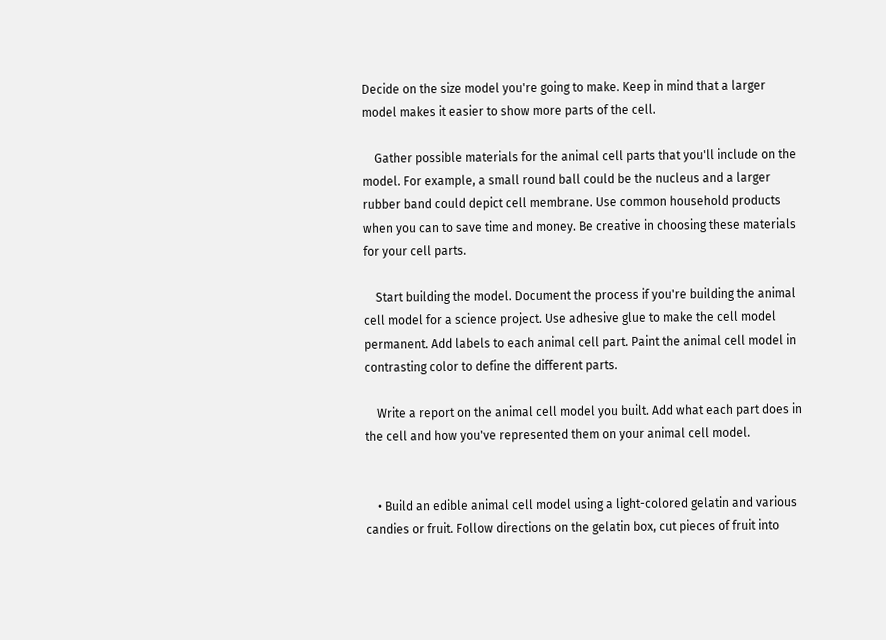Decide on the size model you're going to make. Keep in mind that a larger model makes it easier to show more parts of the cell.

    Gather possible materials for the animal cell parts that you'll include on the model. For example, a small round ball could be the nucleus and a larger rubber band could depict cell membrane. Use common household products when you can to save time and money. Be creative in choosing these materials for your cell parts.

    Start building the model. Document the process if you're building the animal cell model for a science project. Use adhesive glue to make the cell model permanent. Add labels to each animal cell part. Paint the animal cell model in contrasting color to define the different parts.

    Write a report on the animal cell model you built. Add what each part does in the cell and how you've represented them on your animal cell model.


    • Build an edible animal cell model using a light-colored gelatin and various candies or fruit. Follow directions on the gelatin box, cut pieces of fruit into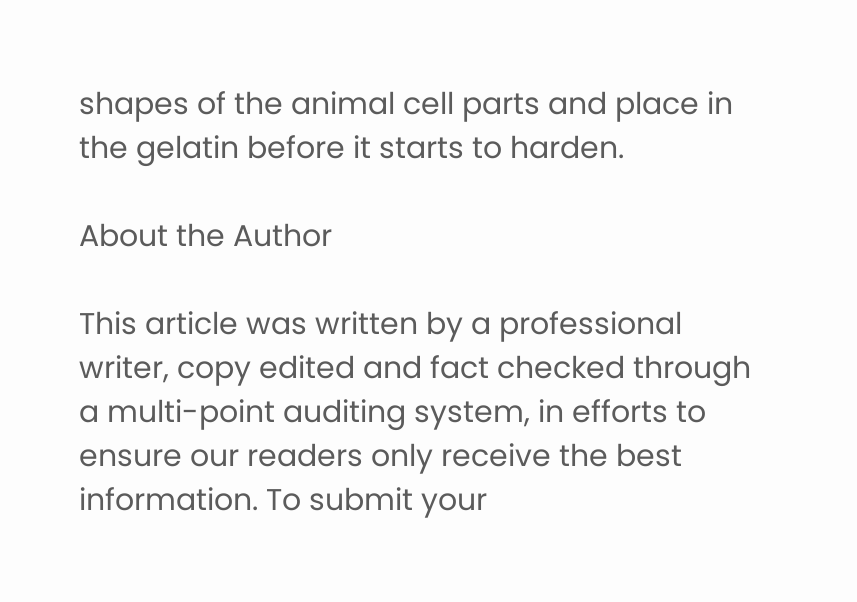shapes of the animal cell parts and place in the gelatin before it starts to harden.

About the Author

This article was written by a professional writer, copy edited and fact checked through a multi-point auditing system, in efforts to ensure our readers only receive the best information. To submit your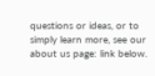questions or ideas, or to simply learn more, see our about us page: link below.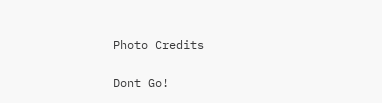Photo Credits

Dont Go!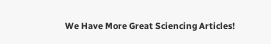We Have More Great Sciencing Articles!